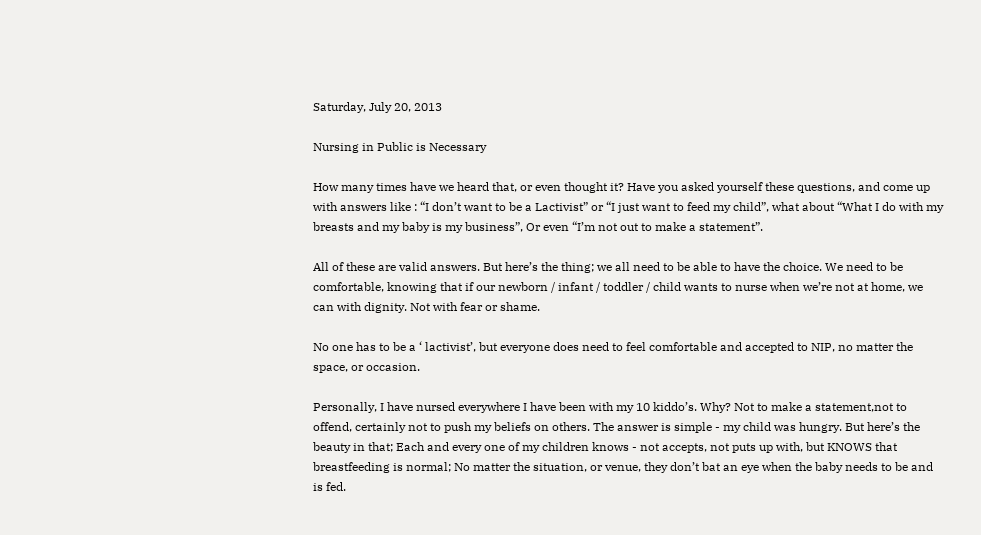Saturday, July 20, 2013

Nursing in Public is Necessary

How many times have we heard that, or even thought it? Have you asked yourself these questions, and come up with answers like : “I don’t want to be a Lactivist” or “I just want to feed my child”, what about “What I do with my breasts and my baby is my business”, Or even “I’m not out to make a statement”.

All of these are valid answers. But here’s the thing; we all need to be able to have the choice. We need to be comfortable, knowing that if our newborn / infant / toddler / child wants to nurse when we’re not at home, we can with dignity. Not with fear or shame.

No one has to be a ‘ lactivist’, but everyone does need to feel comfortable and accepted to NIP, no matter the space, or occasion.

Personally, I have nursed everywhere I have been with my 10 kiddo’s. Why? Not to make a statement,not to offend, certainly not to push my beliefs on others. The answer is simple - my child was hungry. But here’s the beauty in that; Each and every one of my children knows - not accepts, not puts up with, but KNOWS that breastfeeding is normal; No matter the situation, or venue, they don’t bat an eye when the baby needs to be and is fed.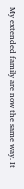My extended family are now the same way. It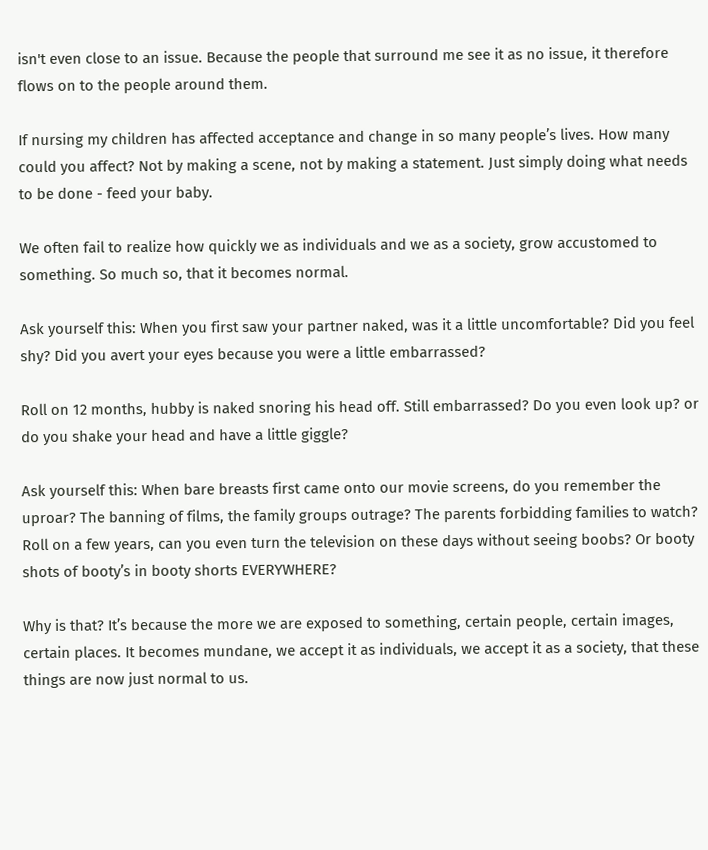isn't even close to an issue. Because the people that surround me see it as no issue, it therefore flows on to the people around them.

If nursing my children has affected acceptance and change in so many people’s lives. How many could you affect? Not by making a scene, not by making a statement. Just simply doing what needs to be done - feed your baby.

We often fail to realize how quickly we as individuals and we as a society, grow accustomed to something. So much so, that it becomes normal.

Ask yourself this: When you first saw your partner naked, was it a little uncomfortable? Did you feel shy? Did you avert your eyes because you were a little embarrassed?

Roll on 12 months, hubby is naked snoring his head off. Still embarrassed? Do you even look up? or do you shake your head and have a little giggle?

Ask yourself this: When bare breasts first came onto our movie screens, do you remember the uproar? The banning of films, the family groups outrage? The parents forbidding families to watch?
Roll on a few years, can you even turn the television on these days without seeing boobs? Or booty shots of booty’s in booty shorts EVERYWHERE?

Why is that? It’s because the more we are exposed to something, certain people, certain images, certain places. It becomes mundane, we accept it as individuals, we accept it as a society, that these things are now just normal to us.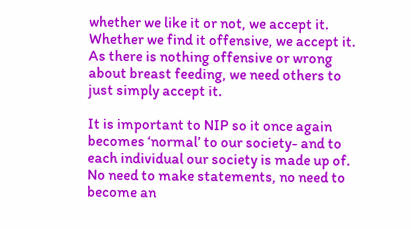whether we like it or not, we accept it. Whether we find it offensive, we accept it. As there is nothing offensive or wrong about breast feeding, we need others to just simply accept it.

It is important to NIP so it once again becomes ‘normal’ to our society- and to each individual our society is made up of. No need to make statements, no need to become an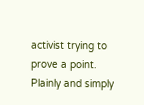activist trying to prove a point. Plainly and simply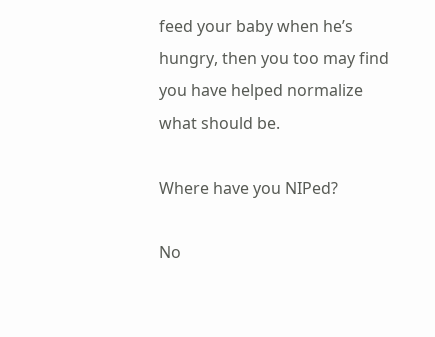feed your baby when he’s hungry, then you too may find you have helped normalize what should be.

Where have you NIPed?

No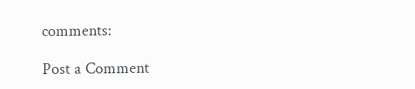comments:

Post a Comment